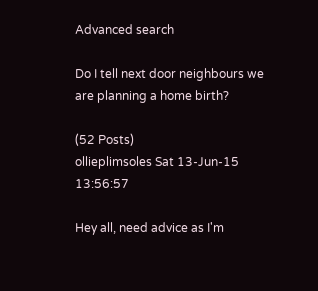Advanced search

Do I tell next door neighbours we are planning a home birth?

(52 Posts)
ollieplimsoles Sat 13-Jun-15 13:56:57

Hey all, need advice as I'm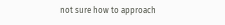not sure how to approach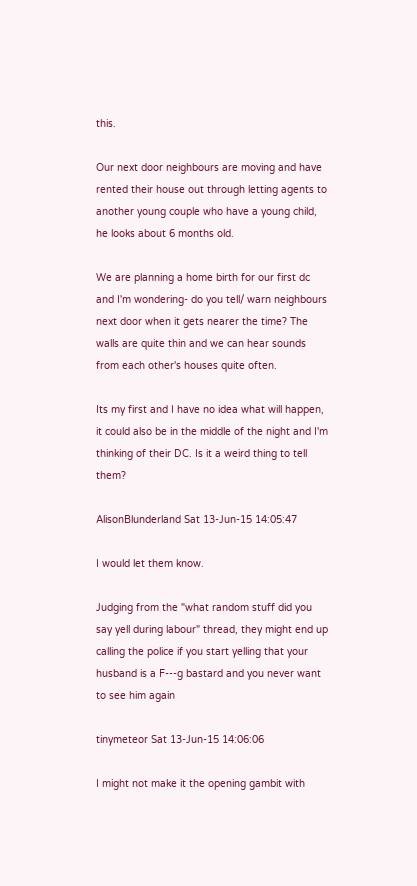this.

Our next door neighbours are moving and have rented their house out through letting agents to another young couple who have a young child, he looks about 6 months old.

We are planning a home birth for our first dc and I'm wondering- do you tell/ warn neighbours next door when it gets nearer the time? The walls are quite thin and we can hear sounds from each other's houses quite often.

Its my first and I have no idea what will happen, it could also be in the middle of the night and I'm thinking of their DC. Is it a weird thing to tell them?

AlisonBlunderland Sat 13-Jun-15 14:05:47

I would let them know.

Judging from the "what random stuff did you say yell during labour" thread, they might end up calling the police if you start yelling that your husband is a F---g bastard and you never want to see him again

tinymeteor Sat 13-Jun-15 14:06:06

I might not make it the opening gambit with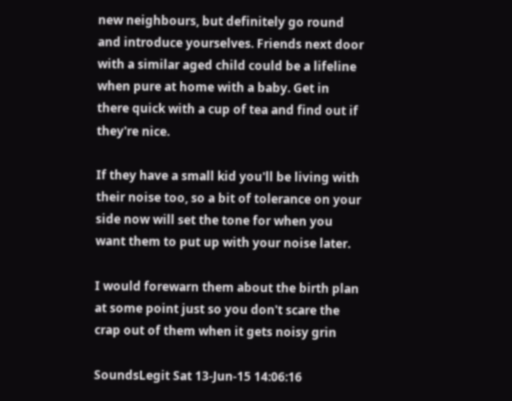new neighbours, but definitely go round and introduce yourselves. Friends next door with a similar aged child could be a lifeline when pure at home with a baby. Get in there quick with a cup of tea and find out if they're nice.

If they have a small kid you'll be living with their noise too, so a bit of tolerance on your side now will set the tone for when you want them to put up with your noise later.

I would forewarn them about the birth plan at some point just so you don't scare the crap out of them when it gets noisy grin

SoundsLegit Sat 13-Jun-15 14:06:16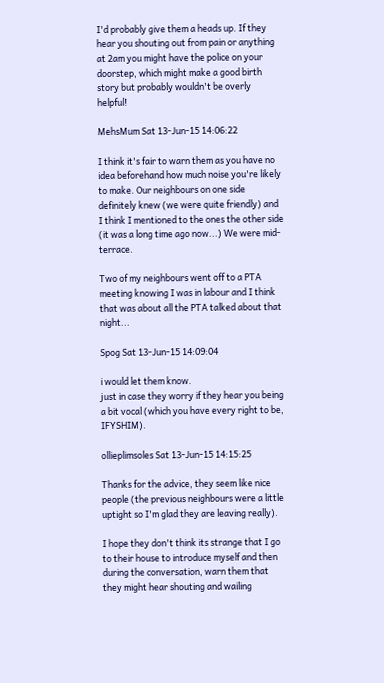I'd probably give them a heads up. If they hear you shouting out from pain or anything at 2am you might have the police on your doorstep, which might make a good birth story but probably wouldn't be overly helpful!

MehsMum Sat 13-Jun-15 14:06:22

I think it's fair to warn them as you have no idea beforehand how much noise you're likely to make. Our neighbours on one side definitely knew (we were quite friendly) and I think I mentioned to the ones the other side (it was a long time ago now...) We were mid-terrace.

Two of my neighbours went off to a PTA meeting knowing I was in labour and I think that was about all the PTA talked about that night...

Spog Sat 13-Jun-15 14:09:04

i would let them know.
just in case they worry if they hear you being a bit vocal (which you have every right to be, IFYSHIM).

ollieplimsoles Sat 13-Jun-15 14:15:25

Thanks for the advice, they seem like nice people (the previous neighbours were a little uptight so I'm glad they are leaving really).

I hope they don't think its strange that I go to their house to introduce myself and then during the conversation, warn them that they might hear shouting and wailing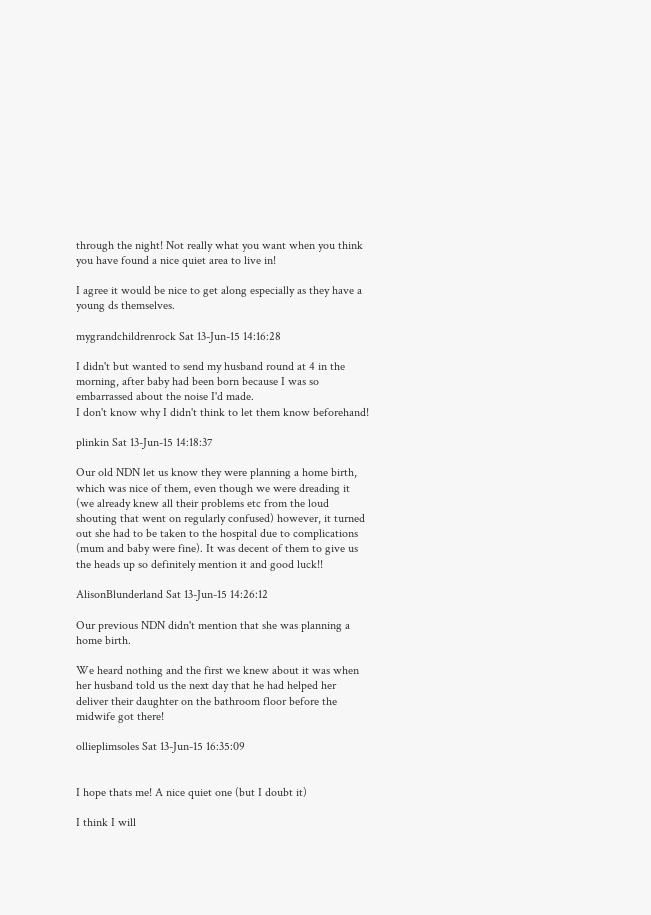through the night! Not really what you want when you think you have found a nice quiet area to live in!

I agree it would be nice to get along especially as they have a young ds themselves.

mygrandchildrenrock Sat 13-Jun-15 14:16:28

I didn't but wanted to send my husband round at 4 in the morning, after baby had been born because I was so embarrassed about the noise I'd made.
I don't know why I didn't think to let them know beforehand!

plinkin Sat 13-Jun-15 14:18:37

Our old NDN let us know they were planning a home birth, which was nice of them, even though we were dreading it (we already knew all their problems etc from the loud shouting that went on regularly confused) however, it turned out she had to be taken to the hospital due to complications (mum and baby were fine). It was decent of them to give us the heads up so definitely mention it and good luck!!

AlisonBlunderland Sat 13-Jun-15 14:26:12

Our previous NDN didn't mention that she was planning a home birth.

We heard nothing and the first we knew about it was when her husband told us the next day that he had helped her deliver their daughter on the bathroom floor before the midwife got there!

ollieplimsoles Sat 13-Jun-15 16:35:09


I hope thats me! A nice quiet one (but I doubt it)

I think I will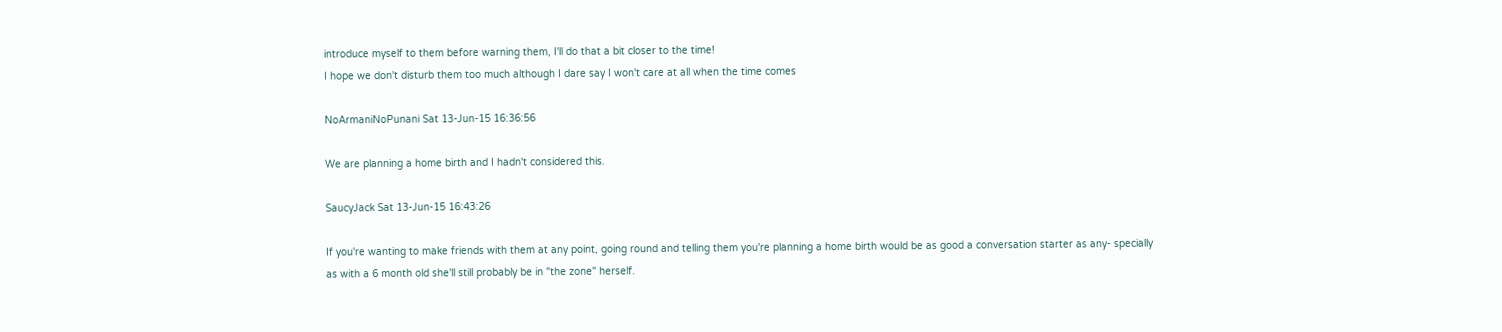introduce myself to them before warning them, I'll do that a bit closer to the time!
I hope we don't disturb them too much although I dare say I won't care at all when the time comes

NoArmaniNoPunani Sat 13-Jun-15 16:36:56

We are planning a home birth and I hadn't considered this.

SaucyJack Sat 13-Jun-15 16:43:26

If you're wanting to make friends with them at any point, going round and telling them you're planning a home birth would be as good a conversation starter as any- specially as with a 6 month old she'll still probably be in "the zone" herself.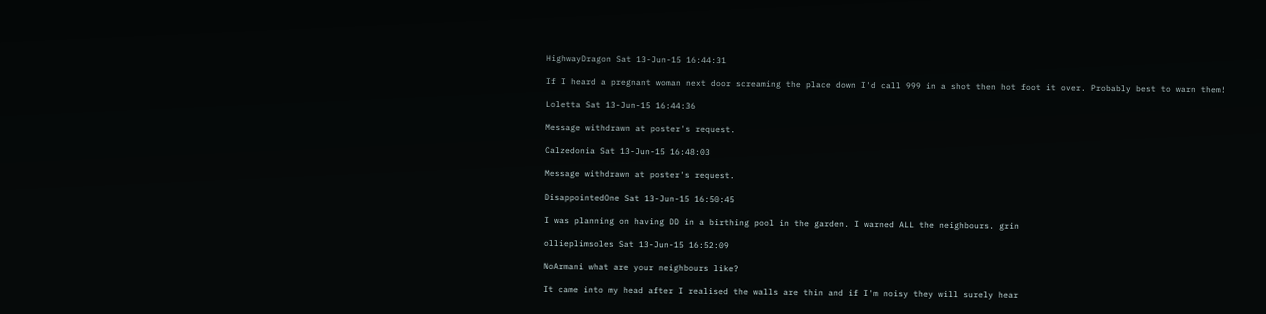HighwayDragon Sat 13-Jun-15 16:44:31

If I heard a pregnant woman next door screaming the place down I'd call 999 in a shot then hot foot it over. Probably best to warn them!

Loletta Sat 13-Jun-15 16:44:36

Message withdrawn at poster's request.

Calzedonia Sat 13-Jun-15 16:48:03

Message withdrawn at poster's request.

DisappointedOne Sat 13-Jun-15 16:50:45

I was planning on having DD in a birthing pool in the garden. I warned ALL the neighbours. grin

ollieplimsoles Sat 13-Jun-15 16:52:09

NoArmani what are your neighbours like?

It came into my head after I realised the walls are thin and if I'm noisy they will surely hear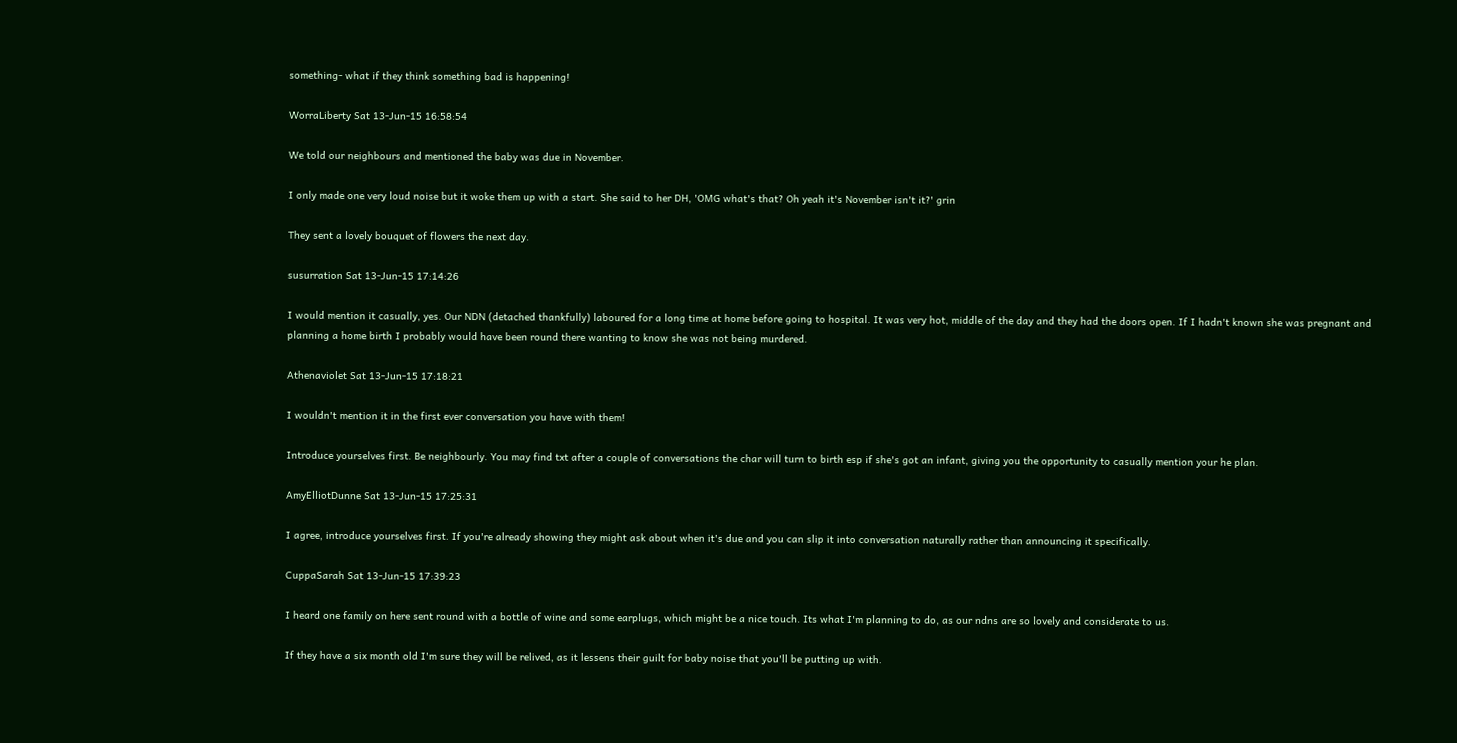something- what if they think something bad is happening!

WorraLiberty Sat 13-Jun-15 16:58:54

We told our neighbours and mentioned the baby was due in November.

I only made one very loud noise but it woke them up with a start. She said to her DH, 'OMG what's that? Oh yeah it's November isn't it?' grin

They sent a lovely bouquet of flowers the next day.

susurration Sat 13-Jun-15 17:14:26

I would mention it casually, yes. Our NDN (detached thankfully) laboured for a long time at home before going to hospital. It was very hot, middle of the day and they had the doors open. If I hadn't known she was pregnant and planning a home birth I probably would have been round there wanting to know she was not being murdered.

Athenaviolet Sat 13-Jun-15 17:18:21

I wouldn't mention it in the first ever conversation you have with them!

Introduce yourselves first. Be neighbourly. You may find txt after a couple of conversations the char will turn to birth esp if she's got an infant, giving you the opportunity to casually mention your he plan.

AmyElliotDunne Sat 13-Jun-15 17:25:31

I agree, introduce yourselves first. If you're already showing they might ask about when it's due and you can slip it into conversation naturally rather than announcing it specifically.

CuppaSarah Sat 13-Jun-15 17:39:23

I heard one family on here sent round with a bottle of wine and some earplugs, which might be a nice touch. Its what I'm planning to do, as our ndns are so lovely and considerate to us.

If they have a six month old I'm sure they will be relived, as it lessens their guilt for baby noise that you'll be putting up with.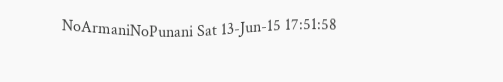NoArmaniNoPunani Sat 13-Jun-15 17:51:58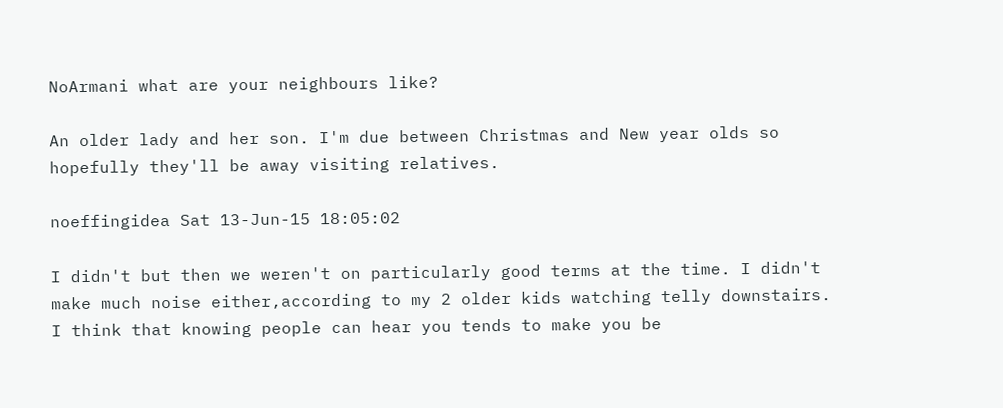NoArmani what are your neighbours like?

An older lady and her son. I'm due between Christmas and New year olds so hopefully they'll be away visiting relatives.

noeffingidea Sat 13-Jun-15 18:05:02

I didn't but then we weren't on particularly good terms at the time. I didn't make much noise either,according to my 2 older kids watching telly downstairs. I think that knowing people can hear you tends to make you be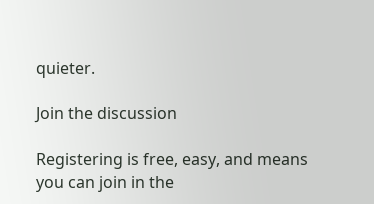quieter.

Join the discussion

Registering is free, easy, and means you can join in the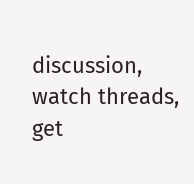discussion, watch threads, get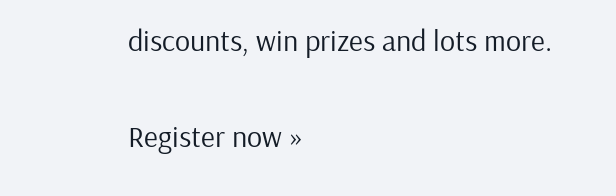discounts, win prizes and lots more.

Register now »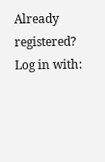Already registered? Log in with: